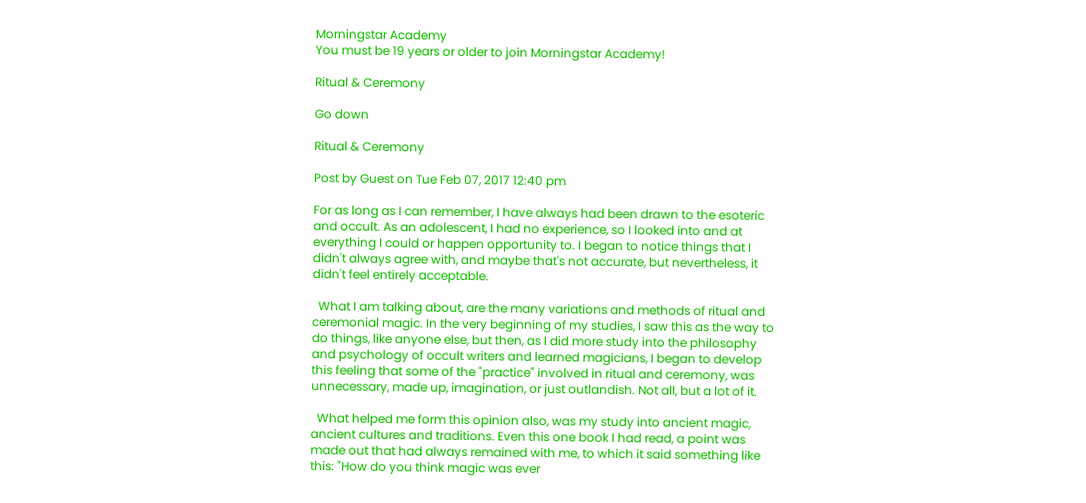Morningstar Academy
You must be 19 years or older to join Morningstar Academy!

Ritual & Ceremony

Go down

Ritual & Ceremony

Post by Guest on Tue Feb 07, 2017 12:40 pm

For as long as I can remember, I have always had been drawn to the esoteric and occult. As an adolescent, I had no experience, so I looked into and at everything I could or happen opportunity to. I began to notice things that I didn't always agree with, and maybe that's not accurate, but nevertheless, it didn't feel entirely acceptable.

  What I am talking about, are the many variations and methods of ritual and ceremonial magic. In the very beginning of my studies, I saw this as the way to do things, like anyone else, but then, as I did more study into the philosophy and psychology of occult writers and learned magicians, I began to develop this feeling that some of the "practice" involved in ritual and ceremony, was unnecessary, made up, imagination, or just outlandish. Not all, but a lot of it.

  What helped me form this opinion also, was my study into ancient magic, ancient cultures and traditions. Even this one book I had read, a point was made out that had always remained with me, to which it said something like this: "How do you think magic was ever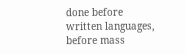done before written languages, before mass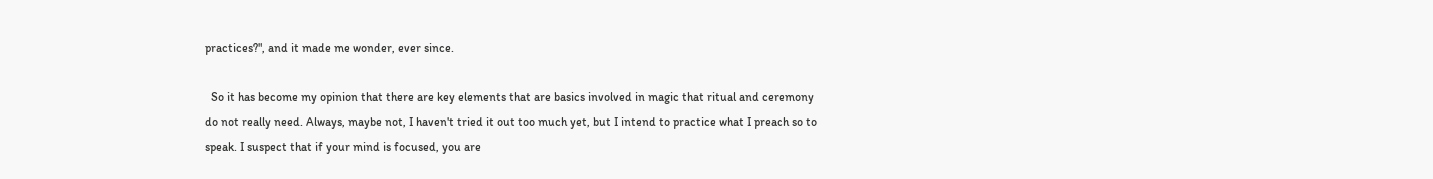practices?", and it made me wonder, ever since.

  So it has become my opinion that there are key elements that are basics involved in magic that ritual and ceremony do not really need. Always, maybe not, I haven't tried it out too much yet, but I intend to practice what I preach so to speak. I suspect that if your mind is focused, you are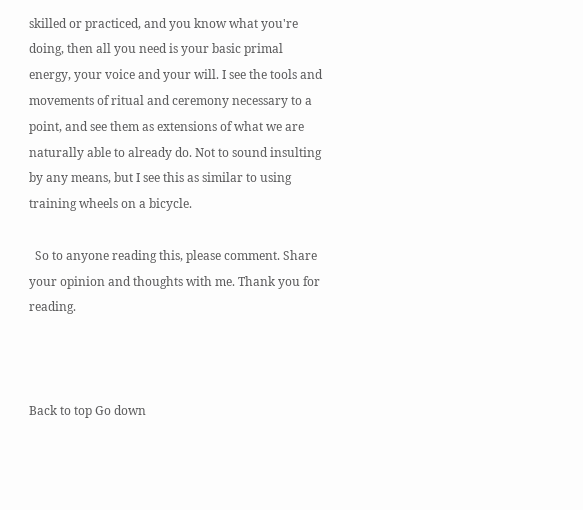skilled or practiced, and you know what you're doing, then all you need is your basic primal energy, your voice and your will. I see the tools and movements of ritual and ceremony necessary to a point, and see them as extensions of what we are naturally able to already do. Not to sound insulting by any means, but I see this as similar to using training wheels on a bicycle.

  So to anyone reading this, please comment. Share your opinion and thoughts with me. Thank you for reading.



Back to top Go down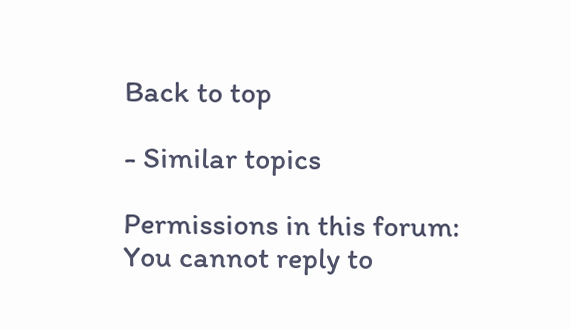Back to top

- Similar topics

Permissions in this forum:
You cannot reply to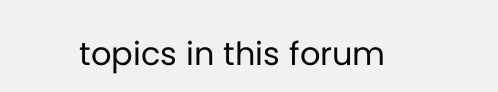topics in this forum